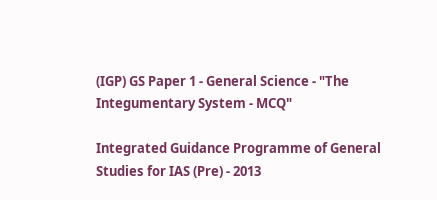(IGP) GS Paper 1 - General Science - "The Integumentary System - MCQ"

Integrated Guidance Programme of General Studies for IAS (Pre) - 2013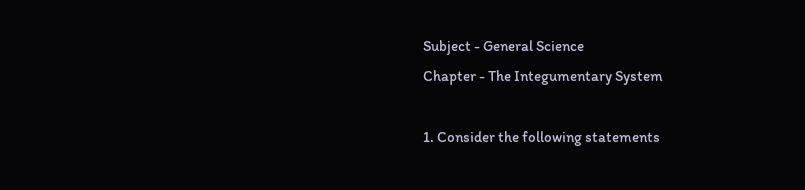Subject - General Science
Chapter - The Integumentary System

1. Consider the following statements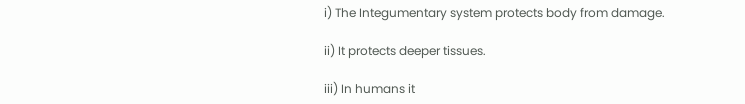i) The Integumentary system protects body from damage.

ii) It protects deeper tissues.

iii) In humans it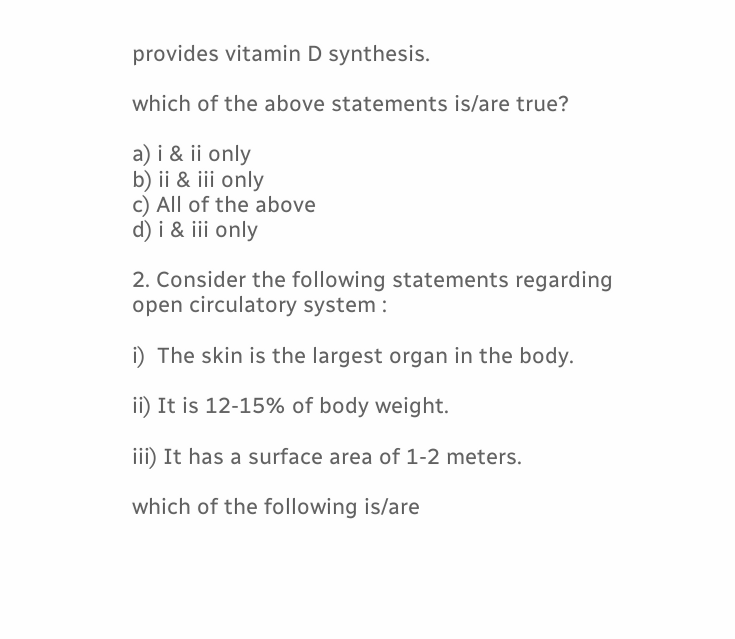provides vitamin D synthesis.

which of the above statements is/are true?

a) i & ii only
b) ii & iii only
c) All of the above
d) i & iii only

2. Consider the following statements regarding open circulatory system :

i)  The skin is the largest organ in the body.

ii) It is 12-15% of body weight.

iii) It has a surface area of 1-2 meters.

which of the following is/are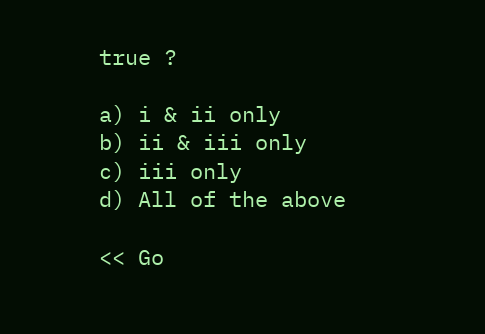true ?

a) i & ii only
b) ii & iii only
c) iii only
d) All of the above

<< Go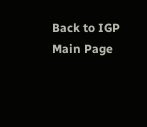Back to IGP Main Page